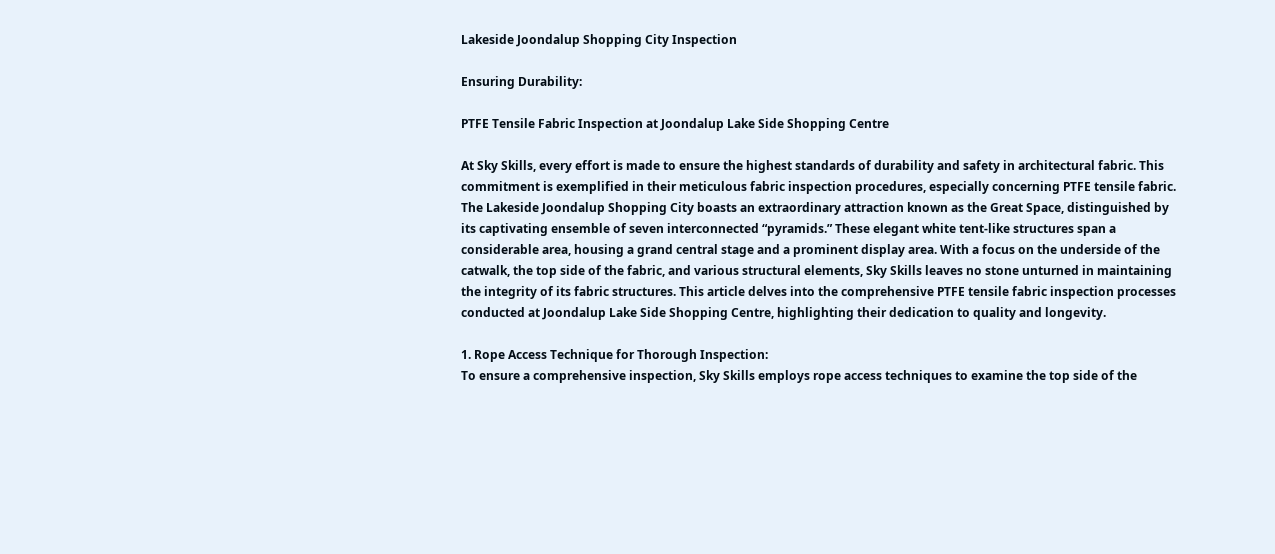Lakeside Joondalup Shopping City Inspection

Ensuring Durability:

PTFE Tensile Fabric Inspection at Joondalup Lake Side Shopping Centre

At Sky Skills, every effort is made to ensure the highest standards of durability and safety in architectural fabric. This commitment is exemplified in their meticulous fabric inspection procedures, especially concerning PTFE tensile fabric. The Lakeside Joondalup Shopping City boasts an extraordinary attraction known as the Great Space, distinguished by its captivating ensemble of seven interconnected “pyramids.” These elegant white tent-like structures span a considerable area, housing a grand central stage and a prominent display area. With a focus on the underside of the catwalk, the top side of the fabric, and various structural elements, Sky Skills leaves no stone unturned in maintaining the integrity of its fabric structures. This article delves into the comprehensive PTFE tensile fabric inspection processes conducted at Joondalup Lake Side Shopping Centre, highlighting their dedication to quality and longevity.

1. Rope Access Technique for Thorough Inspection:
To ensure a comprehensive inspection, Sky Skills employs rope access techniques to examine the top side of the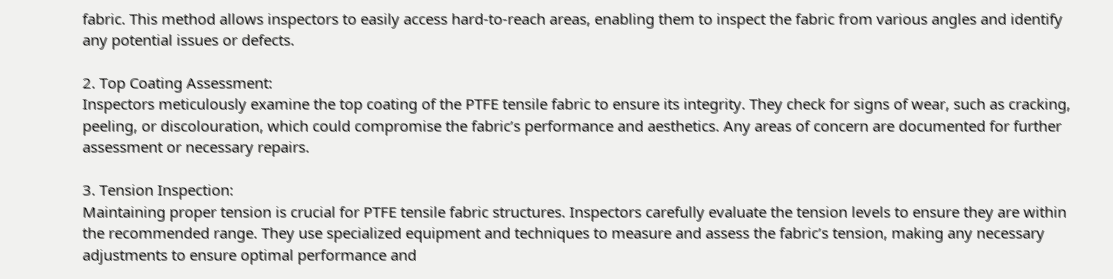fabric. This method allows inspectors to easily access hard-to-reach areas, enabling them to inspect the fabric from various angles and identify any potential issues or defects.

2. Top Coating Assessment:
Inspectors meticulously examine the top coating of the PTFE tensile fabric to ensure its integrity. They check for signs of wear, such as cracking, peeling, or discolouration, which could compromise the fabric’s performance and aesthetics. Any areas of concern are documented for further assessment or necessary repairs.

3. Tension Inspection:
Maintaining proper tension is crucial for PTFE tensile fabric structures. Inspectors carefully evaluate the tension levels to ensure they are within the recommended range. They use specialized equipment and techniques to measure and assess the fabric’s tension, making any necessary adjustments to ensure optimal performance and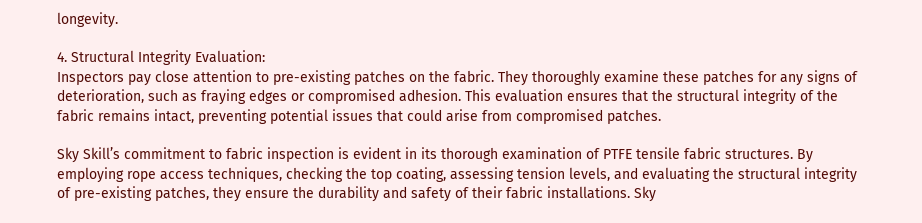longevity.

4. Structural Integrity Evaluation:
Inspectors pay close attention to pre-existing patches on the fabric. They thoroughly examine these patches for any signs of deterioration, such as fraying edges or compromised adhesion. This evaluation ensures that the structural integrity of the fabric remains intact, preventing potential issues that could arise from compromised patches.

Sky Skill’s commitment to fabric inspection is evident in its thorough examination of PTFE tensile fabric structures. By employing rope access techniques, checking the top coating, assessing tension levels, and evaluating the structural integrity of pre-existing patches, they ensure the durability and safety of their fabric installations. Sky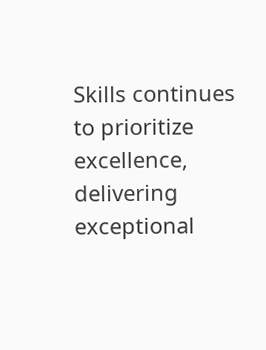Skills continues to prioritize excellence, delivering exceptional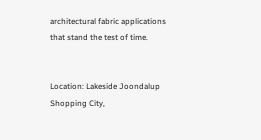architectural fabric applications that stand the test of time.


Location: Lakeside Joondalup Shopping City,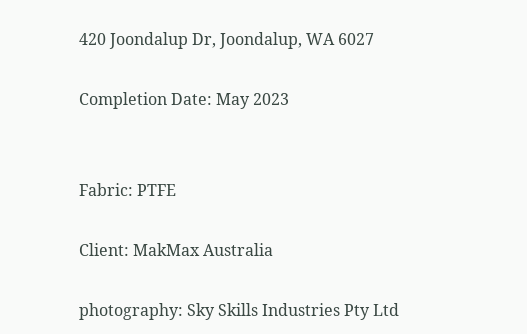420 Joondalup Dr, Joondalup, WA 6027

Completion Date: May 2023


Fabric: PTFE

Client: MakMax Australia

photography: Sky Skills Industries Pty Ltd